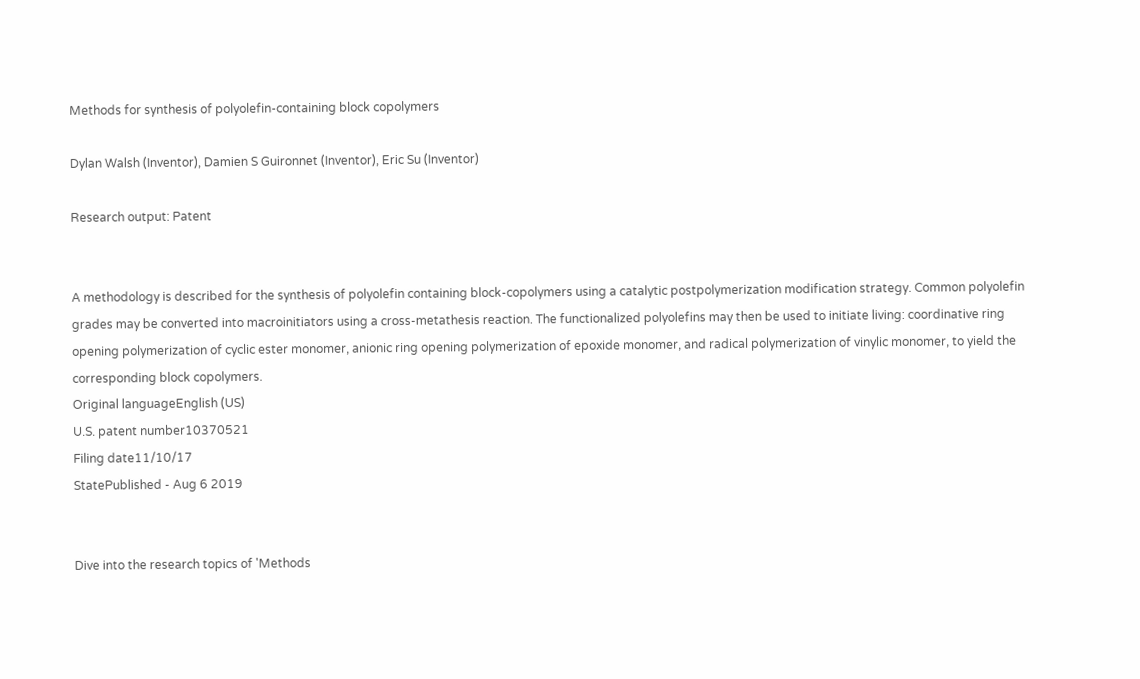Methods for synthesis of polyolefin-containing block copolymers

Dylan Walsh (Inventor), Damien S Guironnet (Inventor), Eric Su (Inventor)

Research output: Patent


A methodology is described for the synthesis of polyolefin containing block-copolymers using a catalytic postpolymerization modification strategy. Common polyolefin grades may be converted into macroinitiators using a cross-metathesis reaction. The functionalized polyolefins may then be used to initiate living: coordinative ring opening polymerization of cyclic ester monomer, anionic ring opening polymerization of epoxide monomer, and radical polymerization of vinylic monomer, to yield the corresponding block copolymers.
Original languageEnglish (US)
U.S. patent number10370521
Filing date11/10/17
StatePublished - Aug 6 2019


Dive into the research topics of 'Methods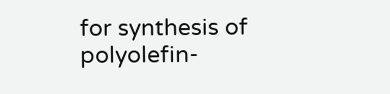for synthesis of polyolefin-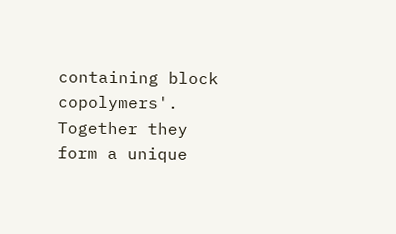containing block copolymers'. Together they form a unique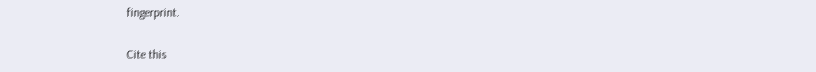fingerprint.

Cite this